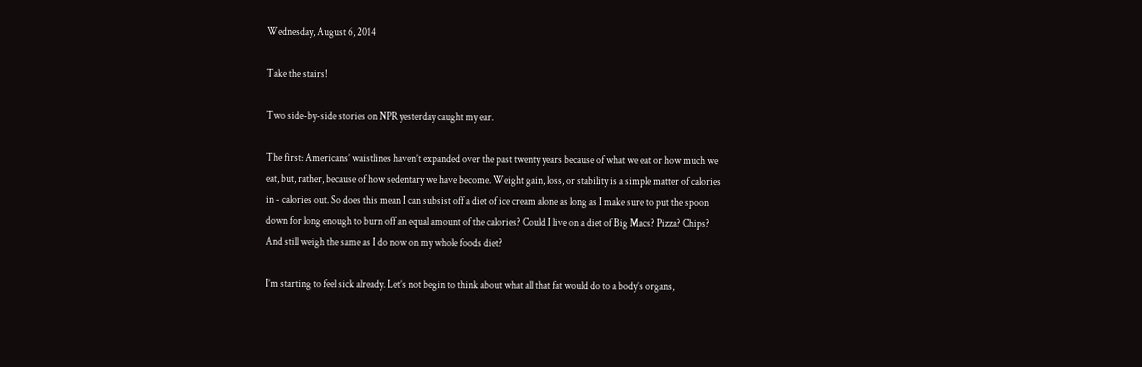Wednesday, August 6, 2014

Take the stairs!

Two side-by-side stories on NPR yesterday caught my ear.

The first: Americans’ waistlines haven’t expanded over the past twenty years because of what we eat or how much we eat, but, rather, because of how sedentary we have become. Weight gain, loss, or stability is a simple matter of calories in - calories out. So does this mean I can subsist off a diet of ice cream alone as long as I make sure to put the spoon down for long enough to burn off an equal amount of the calories? Could I live on a diet of Big Macs? Pizza? Chips? And still weigh the same as I do now on my whole foods diet?

I’m starting to feel sick already. Let’s not begin to think about what all that fat would do to a body’s organs,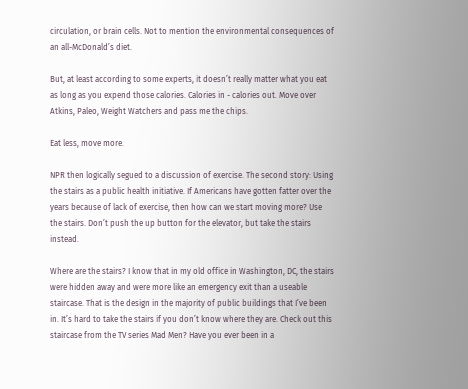circulation, or brain cells. Not to mention the environmental consequences of an all-McDonald’s diet.

But, at least according to some experts, it doesn’t really matter what you eat as long as you expend those calories. Calories in - calories out. Move over Atkins, Paleo, Weight Watchers and pass me the chips.

Eat less, move more.

NPR then logically segued to a discussion of exercise. The second story: Using the stairs as a public health initiative. If Americans have gotten fatter over the years because of lack of exercise, then how can we start moving more? Use the stairs. Don’t push the up button for the elevator, but take the stairs instead.

Where are the stairs? I know that in my old office in Washington, DC, the stairs were hidden away and were more like an emergency exit than a useable staircase. That is the design in the majority of public buildings that I’ve been in. It’s hard to take the stairs if you don’t know where they are. Check out this staircase from the TV series Mad Men? Have you ever been in a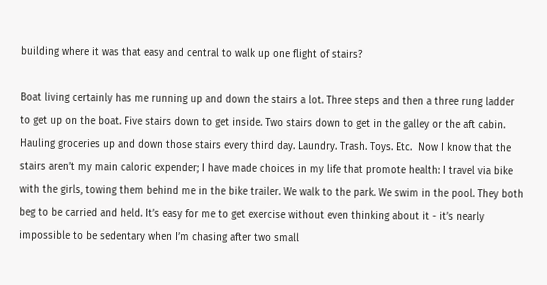building where it was that easy and central to walk up one flight of stairs?

Boat living certainly has me running up and down the stairs a lot. Three steps and then a three rung ladder to get up on the boat. Five stairs down to get inside. Two stairs down to get in the galley or the aft cabin. Hauling groceries up and down those stairs every third day. Laundry. Trash. Toys. Etc.  Now I know that the stairs aren’t my main caloric expender; I have made choices in my life that promote health: I travel via bike with the girls, towing them behind me in the bike trailer. We walk to the park. We swim in the pool. They both beg to be carried and held. It’s easy for me to get exercise without even thinking about it - it’s nearly impossible to be sedentary when I’m chasing after two small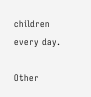children every day.

Other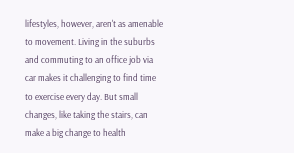lifestyles, however, aren't as amenable to movement. Living in the suburbs and commuting to an office job via car makes it challenging to find time to exercise every day. But small changes, like taking the stairs, can make a big change to health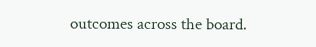outcomes across the board.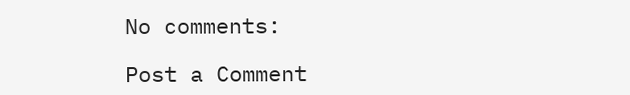No comments:

Post a Comment